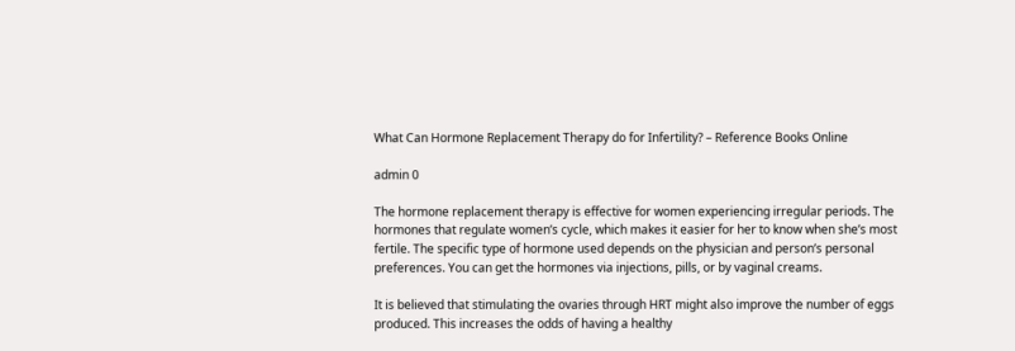What Can Hormone Replacement Therapy do for Infertility? – Reference Books Online

admin 0

The hormone replacement therapy is effective for women experiencing irregular periods. The hormones that regulate women’s cycle, which makes it easier for her to know when she’s most fertile. The specific type of hormone used depends on the physician and person’s personal preferences. You can get the hormones via injections, pills, or by vaginal creams.

It is believed that stimulating the ovaries through HRT might also improve the number of eggs produced. This increases the odds of having a healthy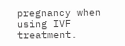pregnancy when using IVF treatment.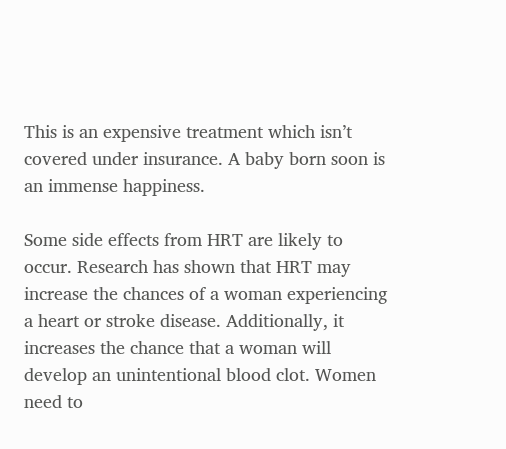This is an expensive treatment which isn’t covered under insurance. A baby born soon is an immense happiness.

Some side effects from HRT are likely to occur. Research has shown that HRT may increase the chances of a woman experiencing a heart or stroke disease. Additionally, it increases the chance that a woman will develop an unintentional blood clot. Women need to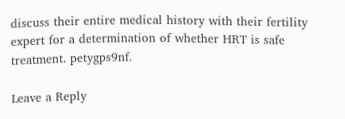discuss their entire medical history with their fertility expert for a determination of whether HRT is safe treatment. petygps9nf.

Leave a Reply